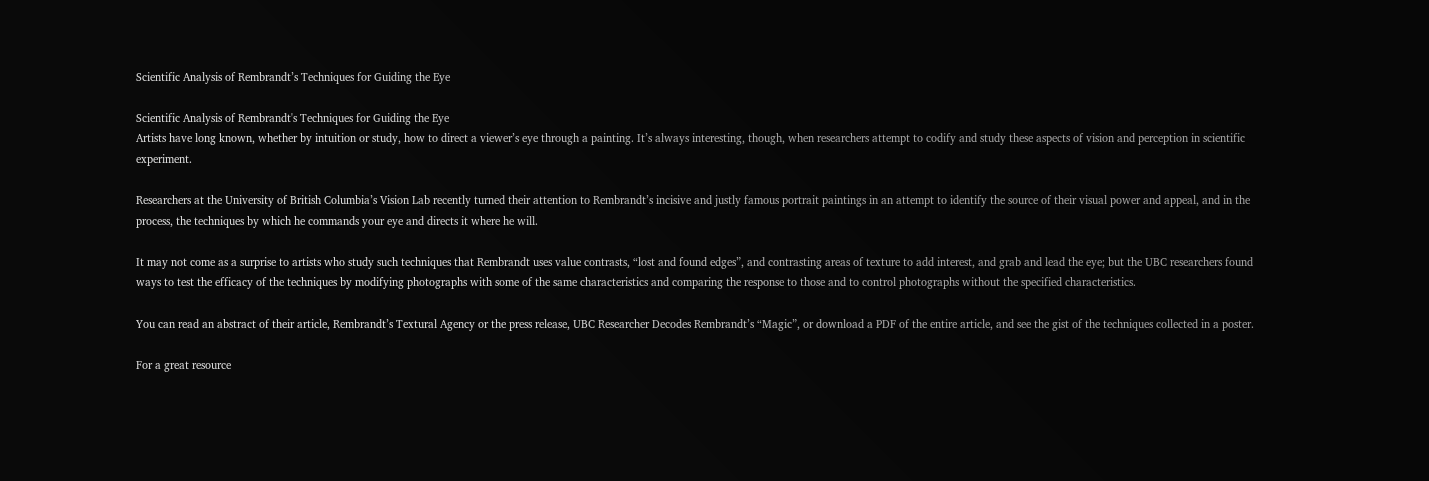Scientific Analysis of Rembrandt’s Techniques for Guiding the Eye

Scientific Analysis of Rembrandt's Techniques for Guiding the Eye
Artists have long known, whether by intuition or study, how to direct a viewer’s eye through a painting. It’s always interesting, though, when researchers attempt to codify and study these aspects of vision and perception in scientific experiment.

Researchers at the University of British Columbia’s Vision Lab recently turned their attention to Rembrandt’s incisive and justly famous portrait paintings in an attempt to identify the source of their visual power and appeal, and in the process, the techniques by which he commands your eye and directs it where he will.

It may not come as a surprise to artists who study such techniques that Rembrandt uses value contrasts, “lost and found edges”, and contrasting areas of texture to add interest, and grab and lead the eye; but the UBC researchers found ways to test the efficacy of the techniques by modifying photographs with some of the same characteristics and comparing the response to those and to control photographs without the specified characteristics.

You can read an abstract of their article, Rembrandt’s Textural Agency or the press release, UBC Researcher Decodes Rembrandt’s “Magic”, or download a PDF of the entire article, and see the gist of the techniques collected in a poster.

For a great resource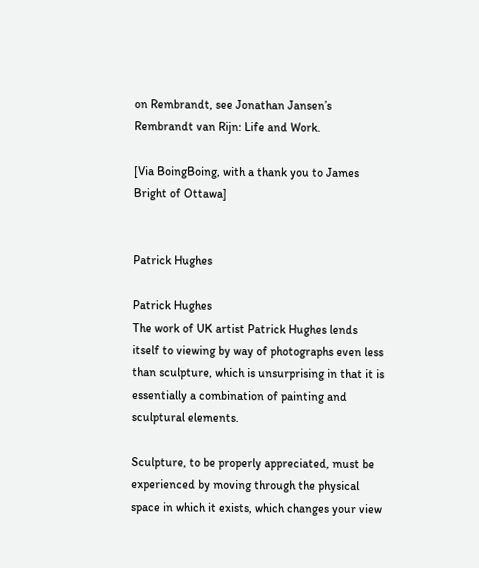on Rembrandt, see Jonathan Jansen’s Rembrandt van Rijn: Life and Work.

[Via BoingBoing, with a thank you to James Bright of Ottawa]


Patrick Hughes

Patrick Hughes
The work of UK artist Patrick Hughes lends itself to viewing by way of photographs even less than sculpture, which is unsurprising in that it is essentially a combination of painting and sculptural elements.

Sculpture, to be properly appreciated, must be experienced by moving through the physical space in which it exists, which changes your view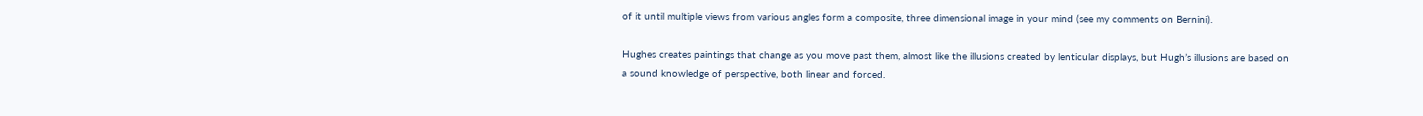of it until multiple views from various angles form a composite, three dimensional image in your mind (see my comments on Bernini).

Hughes creates paintings that change as you move past them, almost like the illusions created by lenticular displays, but Hugh’s illusions are based on a sound knowledge of perspective, both linear and forced.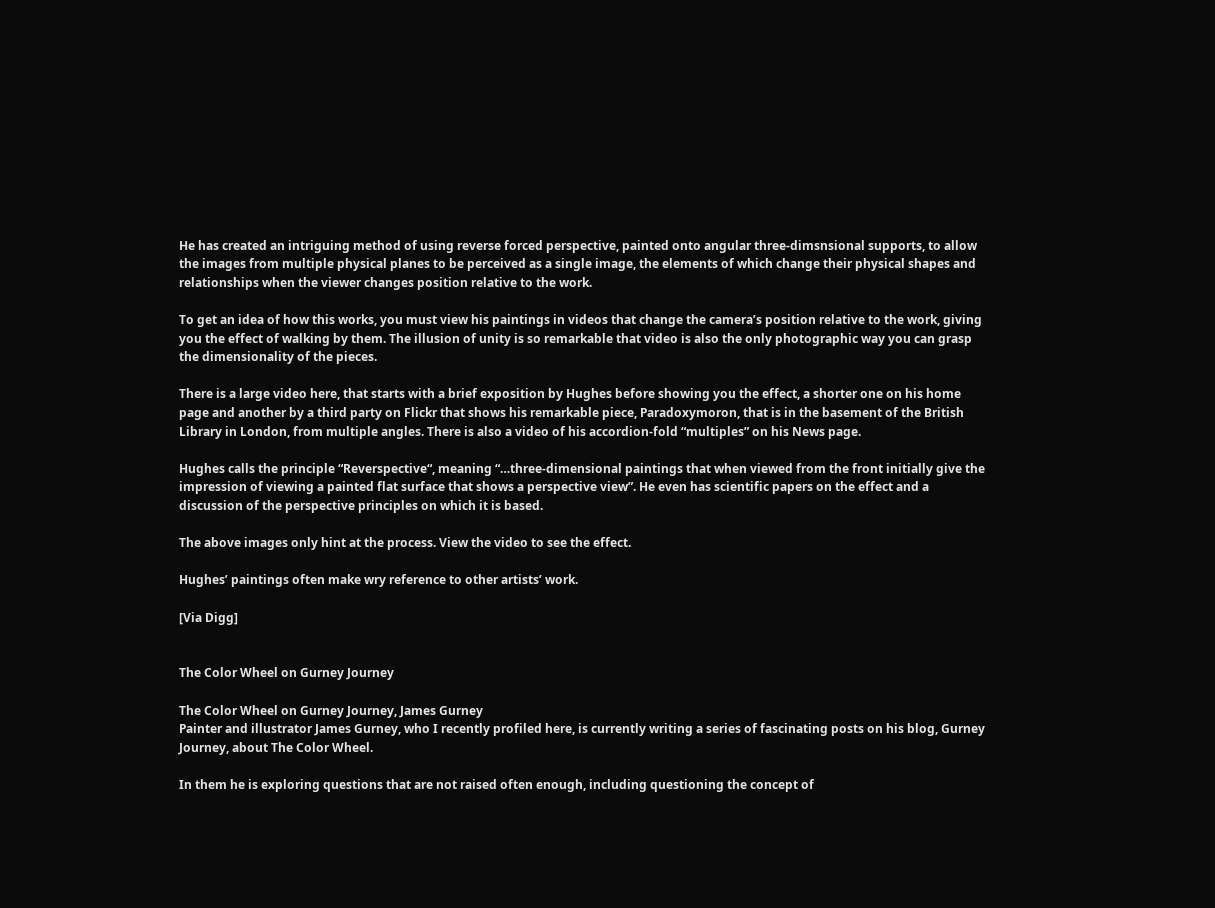He has created an intriguing method of using reverse forced perspective, painted onto angular three-dimsnsional supports, to allow the images from multiple physical planes to be perceived as a single image, the elements of which change their physical shapes and relationships when the viewer changes position relative to the work.

To get an idea of how this works, you must view his paintings in videos that change the camera’s position relative to the work, giving you the effect of walking by them. The illusion of unity is so remarkable that video is also the only photographic way you can grasp the dimensionality of the pieces.

There is a large video here, that starts with a brief exposition by Hughes before showing you the effect, a shorter one on his home page and another by a third party on Flickr that shows his remarkable piece, Paradoxymoron, that is in the basement of the British Library in London, from multiple angles. There is also a video of his accordion-fold “multiples” on his News page.

Hughes calls the principle “Reverspective“, meaning “…three-dimensional paintings that when viewed from the front initially give the impression of viewing a painted flat surface that shows a perspective view”. He even has scientific papers on the effect and a discussion of the perspective principles on which it is based.

The above images only hint at the process. View the video to see the effect.

Hughes’ paintings often make wry reference to other artists’ work.

[Via Digg]


The Color Wheel on Gurney Journey

The Color Wheel on Gurney Journey, James Gurney
Painter and illustrator James Gurney, who I recently profiled here, is currently writing a series of fascinating posts on his blog, Gurney Journey, about The Color Wheel.

In them he is exploring questions that are not raised often enough, including questioning the concept of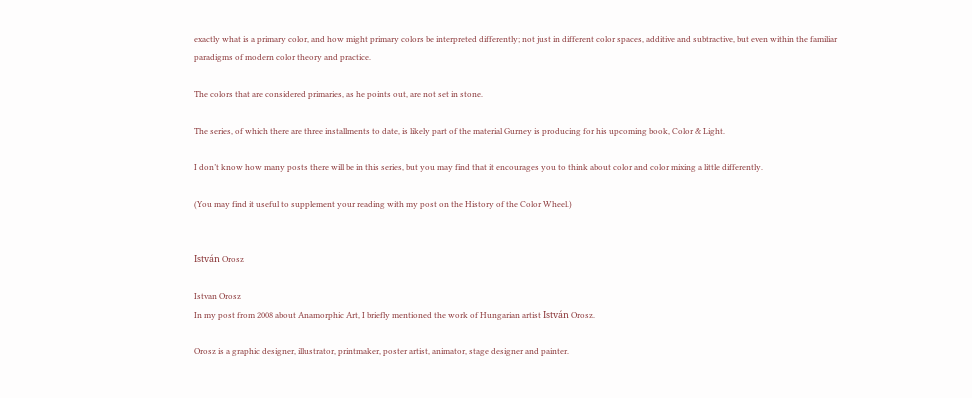exactly what is a primary color, and how might primary colors be interpreted differently; not just in different color spaces, additive and subtractive, but even within the familiar paradigms of modern color theory and practice.

The colors that are considered primaries, as he points out, are not set in stone.

The series, of which there are three installments to date, is likely part of the material Gurney is producing for his upcoming book, Color & Light.

I don’t know how many posts there will be in this series, but you may find that it encourages you to think about color and color mixing a little differently.

(You may find it useful to supplement your reading with my post on the History of the Color Wheel.)


István Orosz

Istvan Orosz
In my post from 2008 about Anamorphic Art, I briefly mentioned the work of Hungarian artist István Orosz.

Orosz is a graphic designer, illustrator, printmaker, poster artist, animator, stage designer and painter.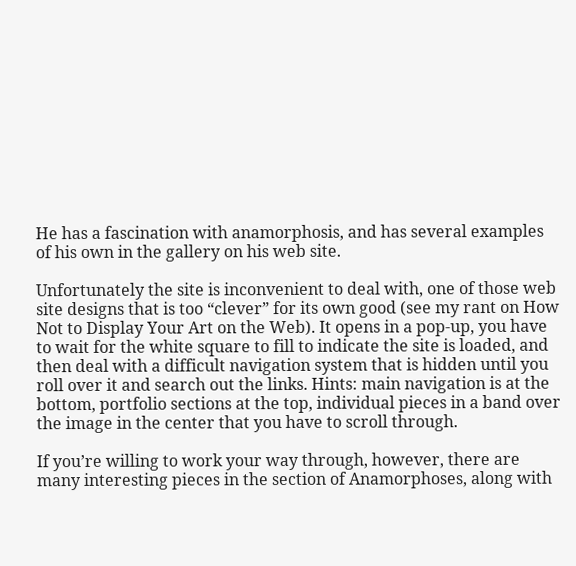He has a fascination with anamorphosis, and has several examples of his own in the gallery on his web site.

Unfortunately the site is inconvenient to deal with, one of those web site designs that is too “clever” for its own good (see my rant on How Not to Display Your Art on the Web). It opens in a pop-up, you have to wait for the white square to fill to indicate the site is loaded, and then deal with a difficult navigation system that is hidden until you roll over it and search out the links. Hints: main navigation is at the bottom, portfolio sections at the top, individual pieces in a band over the image in the center that you have to scroll through.

If you’re willing to work your way through, however, there are many interesting pieces in the section of Anamorphoses, along with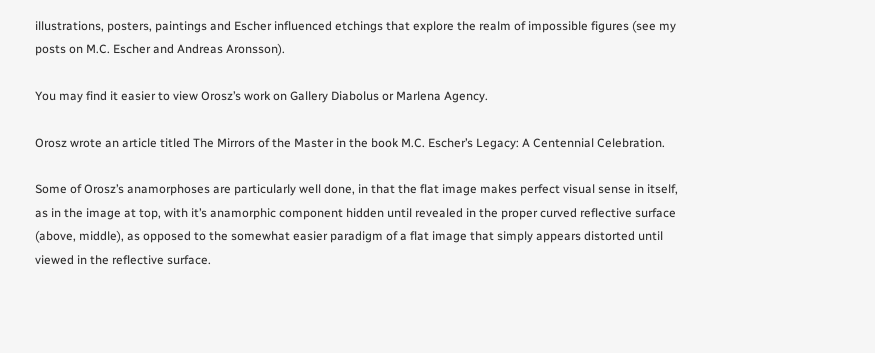illustrations, posters, paintings and Escher influenced etchings that explore the realm of impossible figures (see my posts on M.C. Escher and Andreas Aronsson).

You may find it easier to view Orosz’s work on Gallery Diabolus or Marlena Agency.

Orosz wrote an article titled The Mirrors of the Master in the book M.C. Escher’s Legacy: A Centennial Celebration.

Some of Orosz’s anamorphoses are particularly well done, in that the flat image makes perfect visual sense in itself, as in the image at top, with it’s anamorphic component hidden until revealed in the proper curved reflective surface (above, middle), as opposed to the somewhat easier paradigm of a flat image that simply appears distorted until viewed in the reflective surface.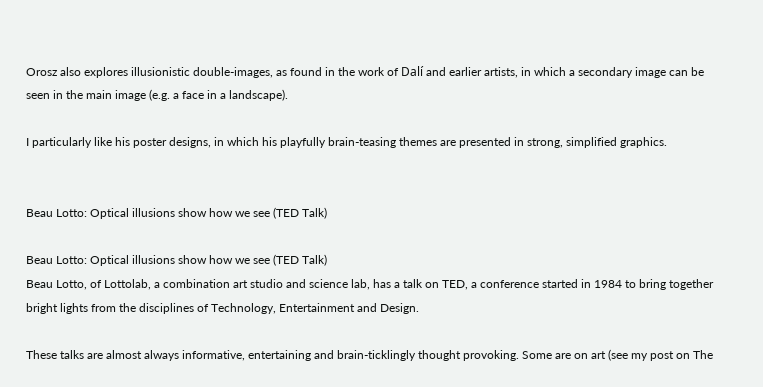Orosz also explores illusionistic double-images, as found in the work of Dalí and earlier artists, in which a secondary image can be seen in the main image (e.g. a face in a landscape).

I particularly like his poster designs, in which his playfully brain-teasing themes are presented in strong, simplified graphics.


Beau Lotto: Optical illusions show how we see (TED Talk)

Beau Lotto: Optical illusions show how we see (TED Talk)
Beau Lotto, of Lottolab, a combination art studio and science lab, has a talk on TED, a conference started in 1984 to bring together bright lights from the disciplines of Technology, Entertainment and Design.

These talks are almost always informative, entertaining and brain-ticklingly thought provoking. Some are on art (see my post on The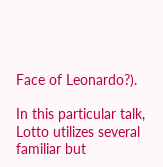Face of Leonardo?).

In this particular talk, Lotto utilizes several familiar but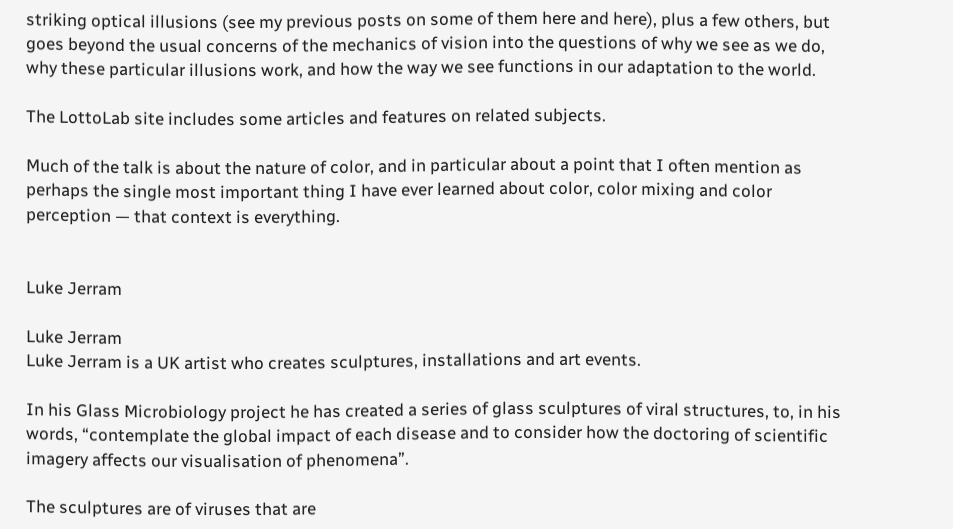striking optical illusions (see my previous posts on some of them here and here), plus a few others, but goes beyond the usual concerns of the mechanics of vision into the questions of why we see as we do, why these particular illusions work, and how the way we see functions in our adaptation to the world.

The LottoLab site includes some articles and features on related subjects.

Much of the talk is about the nature of color, and in particular about a point that I often mention as perhaps the single most important thing I have ever learned about color, color mixing and color perception — that context is everything.


Luke Jerram

Luke Jerram
Luke Jerram is a UK artist who creates sculptures, installations and art events.

In his Glass Microbiology project he has created a series of glass sculptures of viral structures, to, in his words, “contemplate the global impact of each disease and to consider how the doctoring of scientific imagery affects our visualisation of phenomena”.

The sculptures are of viruses that are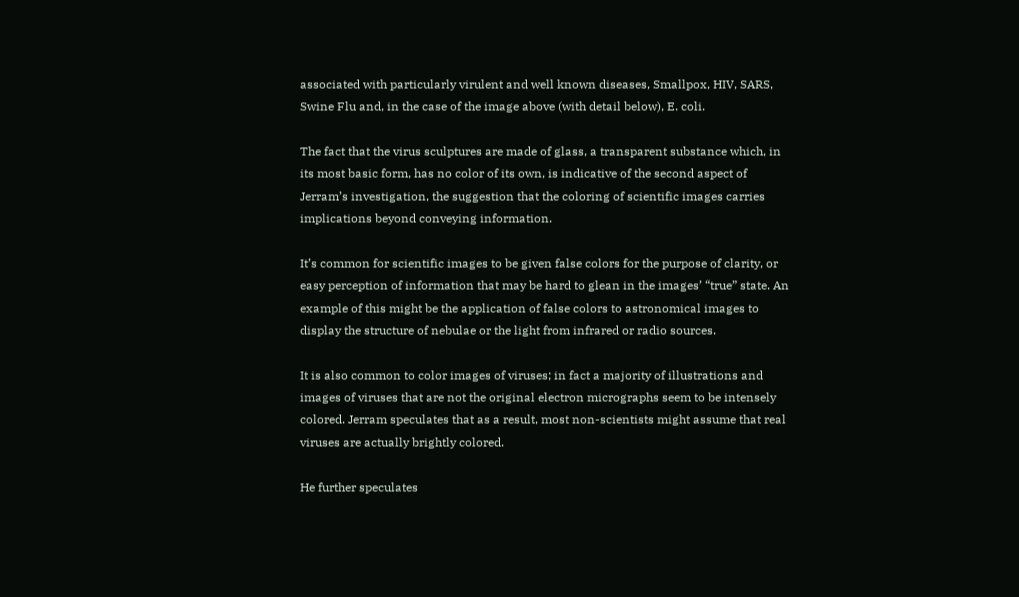associated with particularly virulent and well known diseases, Smallpox, HIV, SARS, Swine Flu and, in the case of the image above (with detail below), E. coli.

The fact that the virus sculptures are made of glass, a transparent substance which, in its most basic form, has no color of its own, is indicative of the second aspect of Jerram’s investigation, the suggestion that the coloring of scientific images carries implications beyond conveying information.

It’s common for scientific images to be given false colors for the purpose of clarity, or easy perception of information that may be hard to glean in the images’ “true” state. An example of this might be the application of false colors to astronomical images to display the structure of nebulae or the light from infrared or radio sources.

It is also common to color images of viruses; in fact a majority of illustrations and images of viruses that are not the original electron micrographs seem to be intensely colored. Jerram speculates that as a result, most non-scientists might assume that real viruses are actually brightly colored.

He further speculates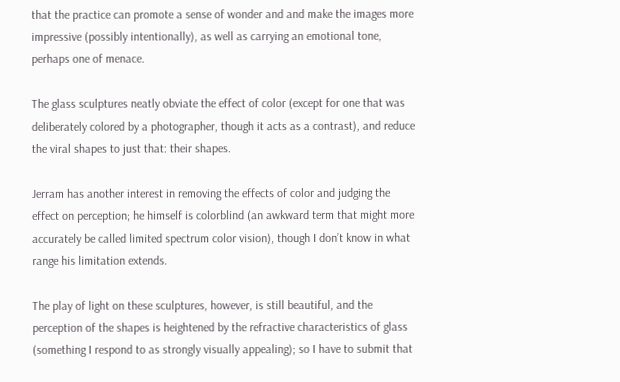that the practice can promote a sense of wonder and and make the images more impressive (possibly intentionally), as well as carrying an emotional tone, perhaps one of menace.

The glass sculptures neatly obviate the effect of color (except for one that was deliberately colored by a photographer, though it acts as a contrast), and reduce the viral shapes to just that: their shapes.

Jerram has another interest in removing the effects of color and judging the effect on perception; he himself is colorblind (an awkward term that might more accurately be called limited spectrum color vision), though I don’t know in what range his limitation extends.

The play of light on these sculptures, however, is still beautiful, and the perception of the shapes is heightened by the refractive characteristics of glass (something I respond to as strongly visually appealing); so I have to submit that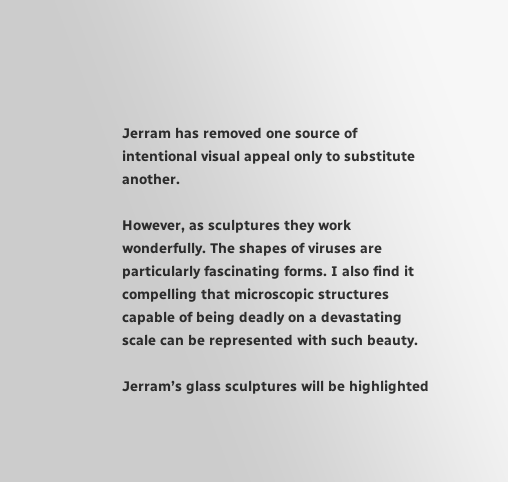Jerram has removed one source of intentional visual appeal only to substitute another.

However, as sculptures they work wonderfully. The shapes of viruses are particularly fascinating forms. I also find it compelling that microscopic structures capable of being deadly on a devastating scale can be represented with such beauty.

Jerram’s glass sculptures will be highlighted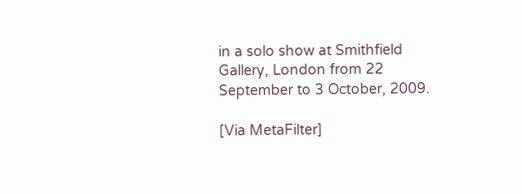in a solo show at Smithfield Gallery, London from 22 September to 3 October, 2009.

[Via MetaFilter]